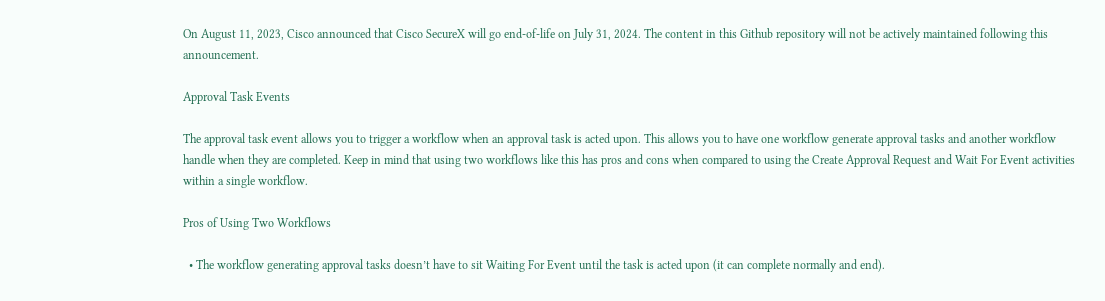On August 11, 2023, Cisco announced that Cisco SecureX will go end-of-life on July 31, 2024. The content in this Github repository will not be actively maintained following this announcement.

Approval Task Events

The approval task event allows you to trigger a workflow when an approval task is acted upon. This allows you to have one workflow generate approval tasks and another workflow handle when they are completed. Keep in mind that using two workflows like this has pros and cons when compared to using the Create Approval Request and Wait For Event activities within a single workflow.

Pros of Using Two Workflows

  • The workflow generating approval tasks doesn’t have to sit Waiting For Event until the task is acted upon (it can complete normally and end).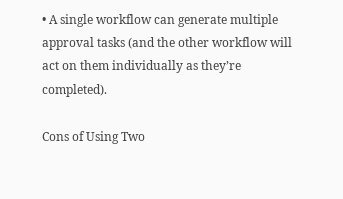• A single workflow can generate multiple approval tasks (and the other workflow will act on them individually as they’re completed).

Cons of Using Two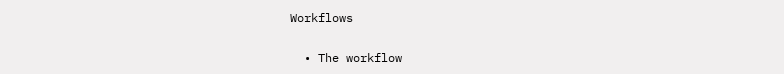Workflows

  • The workflow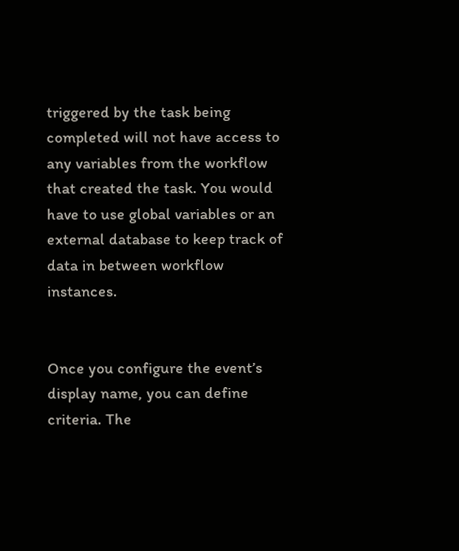triggered by the task being completed will not have access to any variables from the workflow that created the task. You would have to use global variables or an external database to keep track of data in between workflow instances.


Once you configure the event’s display name, you can define criteria. The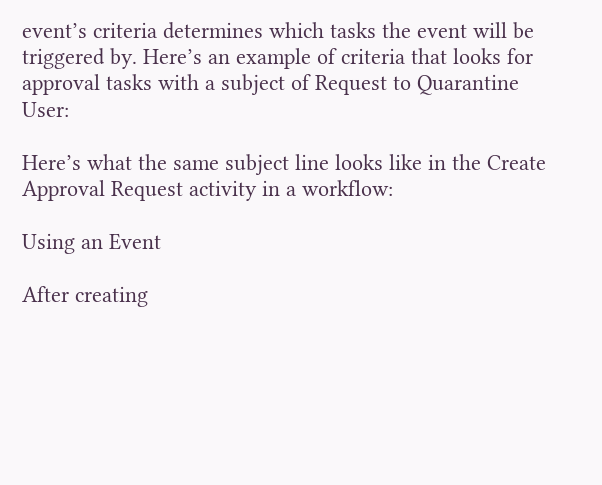event’s criteria determines which tasks the event will be triggered by. Here’s an example of criteria that looks for approval tasks with a subject of Request to Quarantine User:

Here’s what the same subject line looks like in the Create Approval Request activity in a workflow:

Using an Event

After creating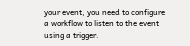your event, you need to configure a workflow to listen to the event using a trigger.